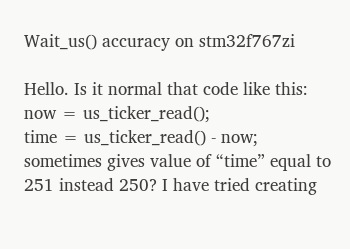Wait_us() accuracy on stm32f767zi

Hello. Is it normal that code like this:
now = us_ticker_read();
time = us_ticker_read() - now;
sometimes gives value of “time” equal to 251 instead 250? I have tried creating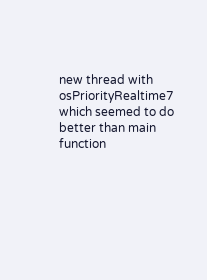new thread with osPriorityRealtime7 which seemed to do better than main function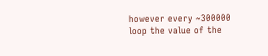however every ~300000 loop the value of the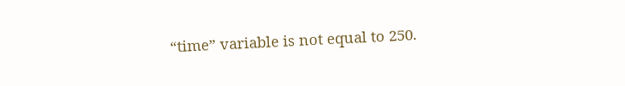“time” variable is not equal to 250.